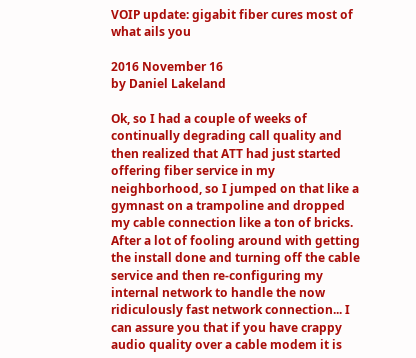VOIP update: gigabit fiber cures most of what ails you

2016 November 16
by Daniel Lakeland

Ok, so I had a couple of weeks of continually degrading call quality and then realized that ATT had just started offering fiber service in my neighborhood, so I jumped on that like a gymnast on a trampoline and dropped my cable connection like a ton of bricks. After a lot of fooling around with getting the install done and turning off the cable service and then re-configuring my internal network to handle the now ridiculously fast network connection... I can assure you that if you have crappy audio quality over a cable modem it is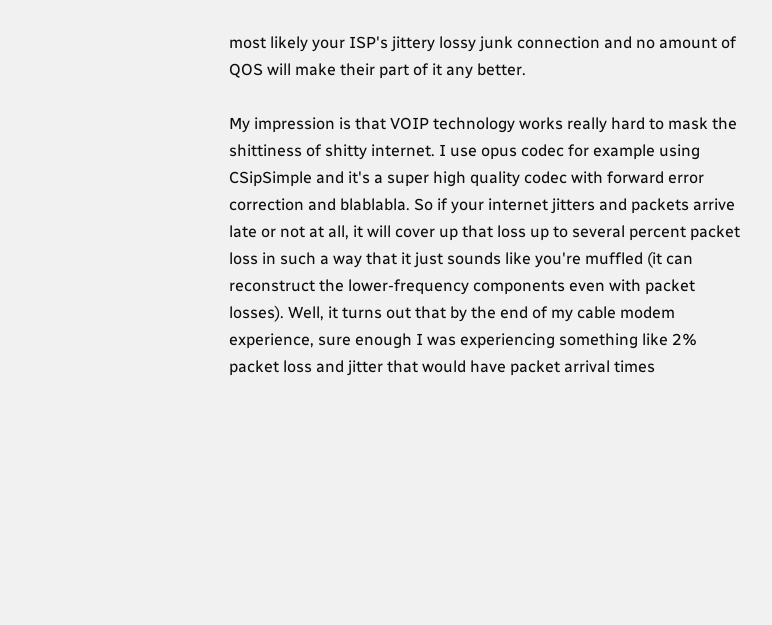most likely your ISP's jittery lossy junk connection and no amount of QOS will make their part of it any better.

My impression is that VOIP technology works really hard to mask the shittiness of shitty internet. I use opus codec for example using CSipSimple and it's a super high quality codec with forward error correction and blablabla. So if your internet jitters and packets arrive late or not at all, it will cover up that loss up to several percent packet loss in such a way that it just sounds like you're muffled (it can reconstruct the lower-frequency components even with packet losses). Well, it turns out that by the end of my cable modem experience, sure enough I was experiencing something like 2% packet loss and jitter that would have packet arrival times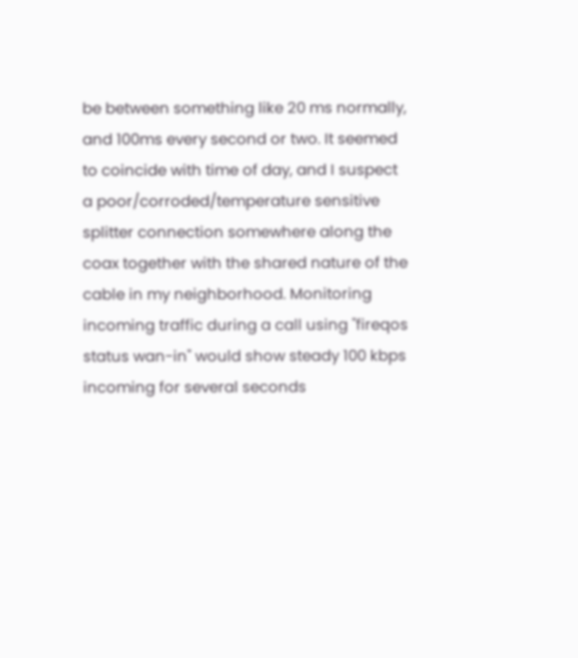be between something like 20 ms normally, and 100ms every second or two. It seemed to coincide with time of day, and I suspect a poor/corroded/temperature sensitive splitter connection somewhere along the coax together with the shared nature of the cable in my neighborhood. Monitoring incoming traffic during a call using "fireqos status wan-in" would show steady 100 kbps incoming for several seconds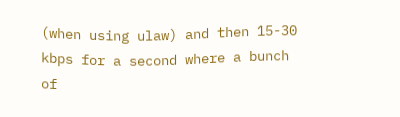(when using ulaw) and then 15-30 kbps for a second where a bunch of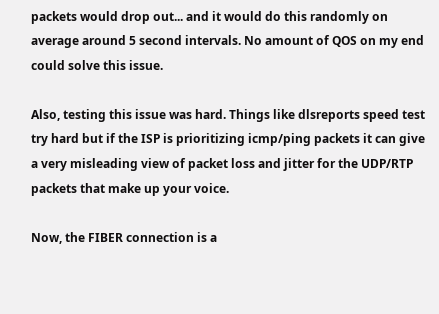packets would drop out... and it would do this randomly on average around 5 second intervals. No amount of QOS on my end could solve this issue.

Also, testing this issue was hard. Things like dlsreports speed test try hard but if the ISP is prioritizing icmp/ping packets it can give a very misleading view of packet loss and jitter for the UDP/RTP packets that make up your voice.

Now, the FIBER connection is a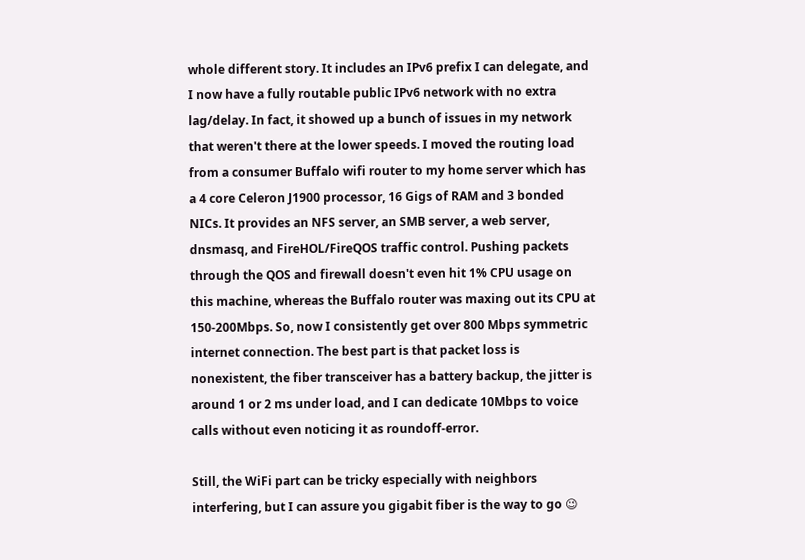whole different story. It includes an IPv6 prefix I can delegate, and I now have a fully routable public IPv6 network with no extra lag/delay. In fact, it showed up a bunch of issues in my network that weren't there at the lower speeds. I moved the routing load from a consumer Buffalo wifi router to my home server which has a 4 core Celeron J1900 processor, 16 Gigs of RAM and 3 bonded NICs. It provides an NFS server, an SMB server, a web server, dnsmasq, and FireHOL/FireQOS traffic control. Pushing packets through the QOS and firewall doesn't even hit 1% CPU usage on this machine, whereas the Buffalo router was maxing out its CPU at 150-200Mbps. So, now I consistently get over 800 Mbps symmetric internet connection. The best part is that packet loss is nonexistent, the fiber transceiver has a battery backup, the jitter is around 1 or 2 ms under load, and I can dedicate 10Mbps to voice calls without even noticing it as roundoff-error.

Still, the WiFi part can be tricky especially with neighbors interfering, but I can assure you gigabit fiber is the way to go 😉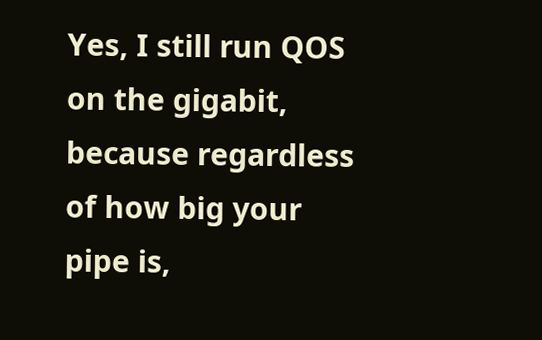Yes, I still run QOS on the gigabit, because regardless of how big your pipe is,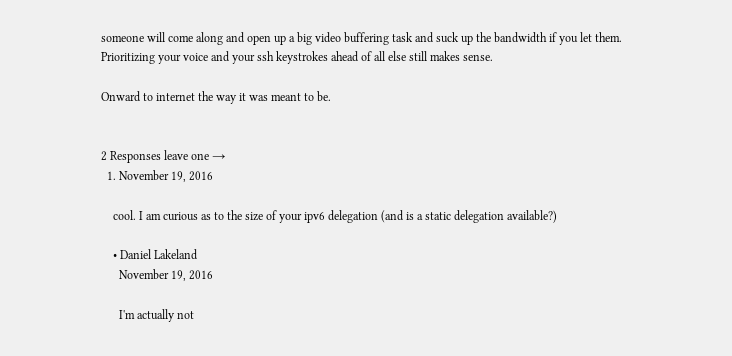someone will come along and open up a big video buffering task and suck up the bandwidth if you let them. Prioritizing your voice and your ssh keystrokes ahead of all else still makes sense.

Onward to internet the way it was meant to be.


2 Responses leave one →
  1. November 19, 2016

    cool. I am curious as to the size of your ipv6 delegation (and is a static delegation available?)

    • Daniel Lakeland
      November 19, 2016

      I'm actually not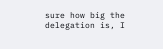sure how big the delegation is, I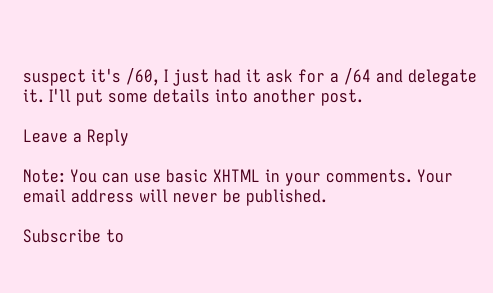suspect it's /60, I just had it ask for a /64 and delegate it. I'll put some details into another post.

Leave a Reply

Note: You can use basic XHTML in your comments. Your email address will never be published.

Subscribe to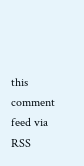this comment feed via RSS